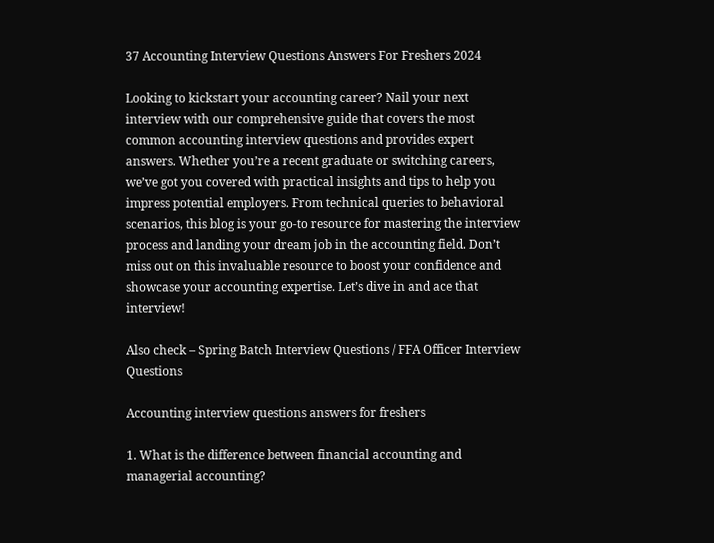37 Accounting Interview Questions Answers For Freshers 2024

Looking to kickstart your accounting career? Nail your next interview with our comprehensive guide that covers the most common accounting interview questions and provides expert answers. Whether you’re a recent graduate or switching careers, we’ve got you covered with practical insights and tips to help you impress potential employers. From technical queries to behavioral scenarios, this blog is your go-to resource for mastering the interview process and landing your dream job in the accounting field. Don’t miss out on this invaluable resource to boost your confidence and showcase your accounting expertise. Let’s dive in and ace that interview!

Also check – Spring Batch Interview Questions / FFA Officer Interview Questions

Accounting interview questions answers for freshers

1. What is the difference between financial accounting and managerial accounting?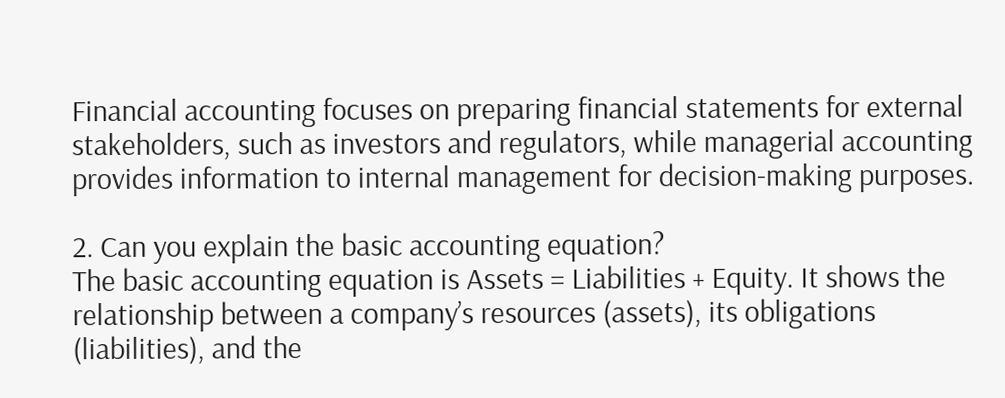Financial accounting focuses on preparing financial statements for external stakeholders, such as investors and regulators, while managerial accounting provides information to internal management for decision-making purposes.

2. Can you explain the basic accounting equation?
The basic accounting equation is Assets = Liabilities + Equity. It shows the relationship between a company’s resources (assets), its obligations (liabilities), and the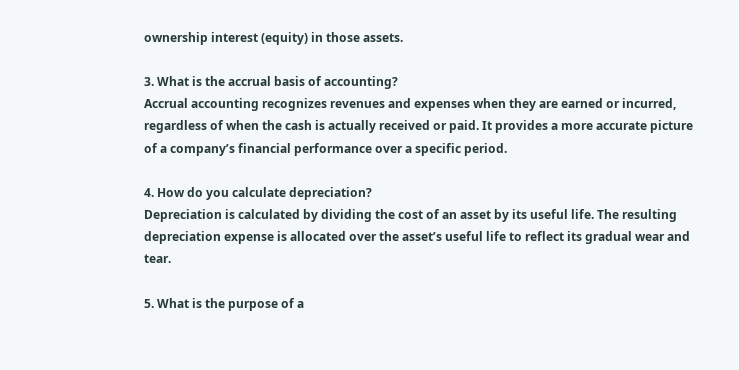ownership interest (equity) in those assets.

3. What is the accrual basis of accounting?
Accrual accounting recognizes revenues and expenses when they are earned or incurred, regardless of when the cash is actually received or paid. It provides a more accurate picture of a company’s financial performance over a specific period.

4. How do you calculate depreciation?
Depreciation is calculated by dividing the cost of an asset by its useful life. The resulting depreciation expense is allocated over the asset’s useful life to reflect its gradual wear and tear.

5. What is the purpose of a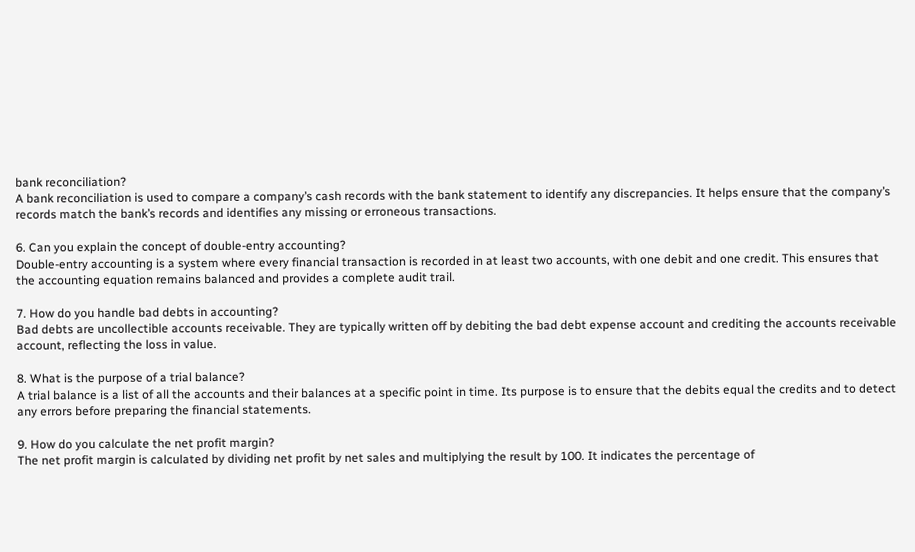bank reconciliation?
A bank reconciliation is used to compare a company’s cash records with the bank statement to identify any discrepancies. It helps ensure that the company’s records match the bank’s records and identifies any missing or erroneous transactions.

6. Can you explain the concept of double-entry accounting?
Double-entry accounting is a system where every financial transaction is recorded in at least two accounts, with one debit and one credit. This ensures that the accounting equation remains balanced and provides a complete audit trail.

7. How do you handle bad debts in accounting?
Bad debts are uncollectible accounts receivable. They are typically written off by debiting the bad debt expense account and crediting the accounts receivable account, reflecting the loss in value.

8. What is the purpose of a trial balance?
A trial balance is a list of all the accounts and their balances at a specific point in time. Its purpose is to ensure that the debits equal the credits and to detect any errors before preparing the financial statements.

9. How do you calculate the net profit margin?
The net profit margin is calculated by dividing net profit by net sales and multiplying the result by 100. It indicates the percentage of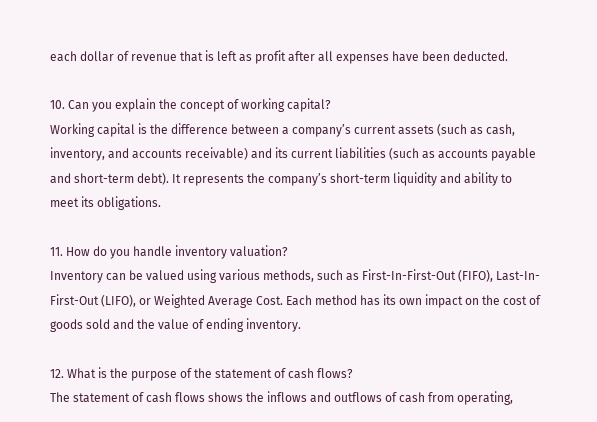each dollar of revenue that is left as profit after all expenses have been deducted.

10. Can you explain the concept of working capital?
Working capital is the difference between a company’s current assets (such as cash, inventory, and accounts receivable) and its current liabilities (such as accounts payable and short-term debt). It represents the company’s short-term liquidity and ability to meet its obligations.

11. How do you handle inventory valuation?
Inventory can be valued using various methods, such as First-In-First-Out (FIFO), Last-In-First-Out (LIFO), or Weighted Average Cost. Each method has its own impact on the cost of goods sold and the value of ending inventory.

12. What is the purpose of the statement of cash flows?
The statement of cash flows shows the inflows and outflows of cash from operating,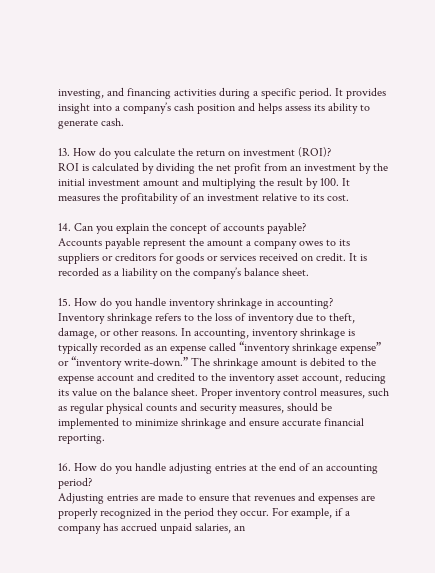investing, and financing activities during a specific period. It provides insight into a company’s cash position and helps assess its ability to generate cash.

13. How do you calculate the return on investment (ROI)?
ROI is calculated by dividing the net profit from an investment by the initial investment amount and multiplying the result by 100. It measures the profitability of an investment relative to its cost.

14. Can you explain the concept of accounts payable?
Accounts payable represent the amount a company owes to its suppliers or creditors for goods or services received on credit. It is recorded as a liability on the company’s balance sheet.

15. How do you handle inventory shrinkage in accounting?
Inventory shrinkage refers to the loss of inventory due to theft, damage, or other reasons. In accounting, inventory shrinkage is typically recorded as an expense called “inventory shrinkage expense” or “inventory write-down.” The shrinkage amount is debited to the expense account and credited to the inventory asset account, reducing its value on the balance sheet. Proper inventory control measures, such as regular physical counts and security measures, should be implemented to minimize shrinkage and ensure accurate financial reporting.

16. How do you handle adjusting entries at the end of an accounting period?
Adjusting entries are made to ensure that revenues and expenses are properly recognized in the period they occur. For example, if a company has accrued unpaid salaries, an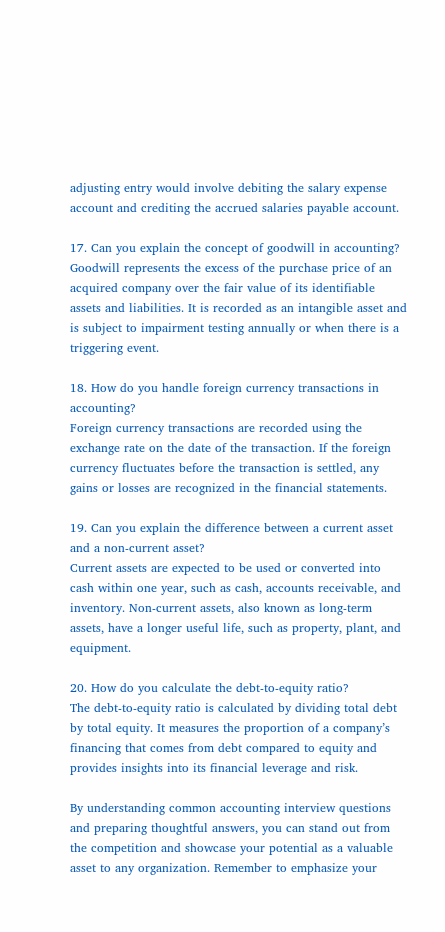adjusting entry would involve debiting the salary expense account and crediting the accrued salaries payable account.

17. Can you explain the concept of goodwill in accounting?
Goodwill represents the excess of the purchase price of an acquired company over the fair value of its identifiable assets and liabilities. It is recorded as an intangible asset and is subject to impairment testing annually or when there is a triggering event.

18. How do you handle foreign currency transactions in accounting?
Foreign currency transactions are recorded using the exchange rate on the date of the transaction. If the foreign currency fluctuates before the transaction is settled, any gains or losses are recognized in the financial statements.

19. Can you explain the difference between a current asset and a non-current asset?
Current assets are expected to be used or converted into cash within one year, such as cash, accounts receivable, and inventory. Non-current assets, also known as long-term assets, have a longer useful life, such as property, plant, and equipment.

20. How do you calculate the debt-to-equity ratio?
The debt-to-equity ratio is calculated by dividing total debt by total equity. It measures the proportion of a company’s financing that comes from debt compared to equity and provides insights into its financial leverage and risk.

By understanding common accounting interview questions and preparing thoughtful answers, you can stand out from the competition and showcase your potential as a valuable asset to any organization. Remember to emphasize your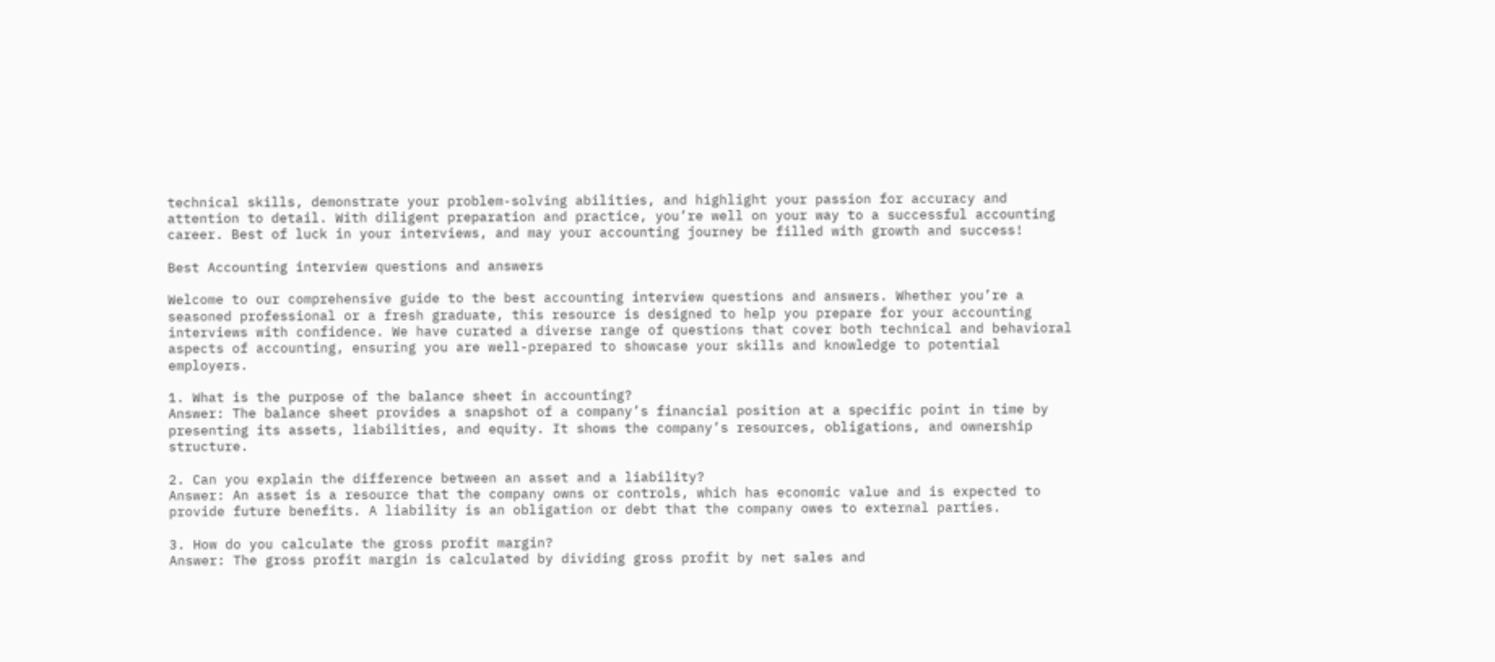technical skills, demonstrate your problem-solving abilities, and highlight your passion for accuracy and attention to detail. With diligent preparation and practice, you’re well on your way to a successful accounting career. Best of luck in your interviews, and may your accounting journey be filled with growth and success!

Best Accounting interview questions and answers

Welcome to our comprehensive guide to the best accounting interview questions and answers. Whether you’re a seasoned professional or a fresh graduate, this resource is designed to help you prepare for your accounting interviews with confidence. We have curated a diverse range of questions that cover both technical and behavioral aspects of accounting, ensuring you are well-prepared to showcase your skills and knowledge to potential employers.

1. What is the purpose of the balance sheet in accounting?
Answer: The balance sheet provides a snapshot of a company’s financial position at a specific point in time by presenting its assets, liabilities, and equity. It shows the company’s resources, obligations, and ownership structure.

2. Can you explain the difference between an asset and a liability?
Answer: An asset is a resource that the company owns or controls, which has economic value and is expected to provide future benefits. A liability is an obligation or debt that the company owes to external parties.

3. How do you calculate the gross profit margin?
Answer: The gross profit margin is calculated by dividing gross profit by net sales and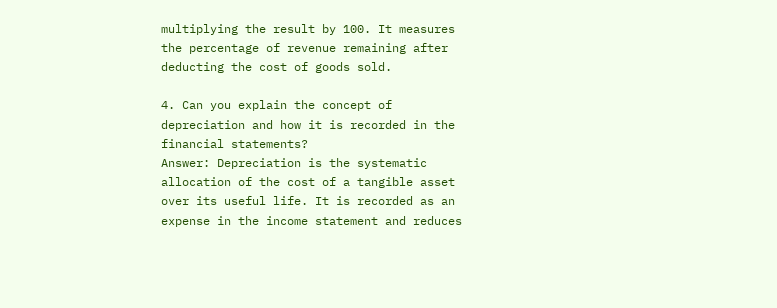multiplying the result by 100. It measures the percentage of revenue remaining after deducting the cost of goods sold.

4. Can you explain the concept of depreciation and how it is recorded in the financial statements?
Answer: Depreciation is the systematic allocation of the cost of a tangible asset over its useful life. It is recorded as an expense in the income statement and reduces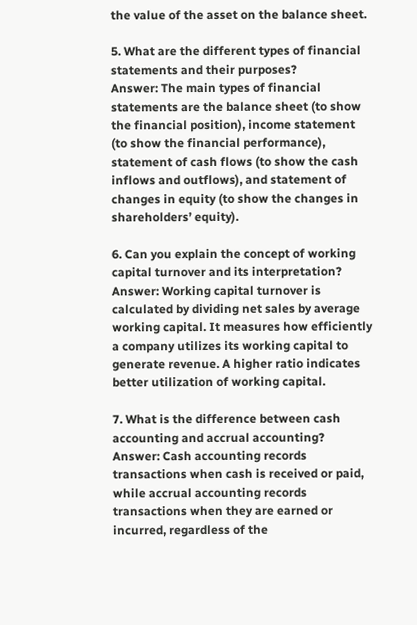the value of the asset on the balance sheet.

5. What are the different types of financial statements and their purposes?
Answer: The main types of financial statements are the balance sheet (to show the financial position), income statement (to show the financial performance), statement of cash flows (to show the cash inflows and outflows), and statement of changes in equity (to show the changes in shareholders’ equity).

6. Can you explain the concept of working capital turnover and its interpretation?
Answer: Working capital turnover is calculated by dividing net sales by average working capital. It measures how efficiently a company utilizes its working capital to generate revenue. A higher ratio indicates better utilization of working capital.

7. What is the difference between cash accounting and accrual accounting?
Answer: Cash accounting records transactions when cash is received or paid, while accrual accounting records transactions when they are earned or incurred, regardless of the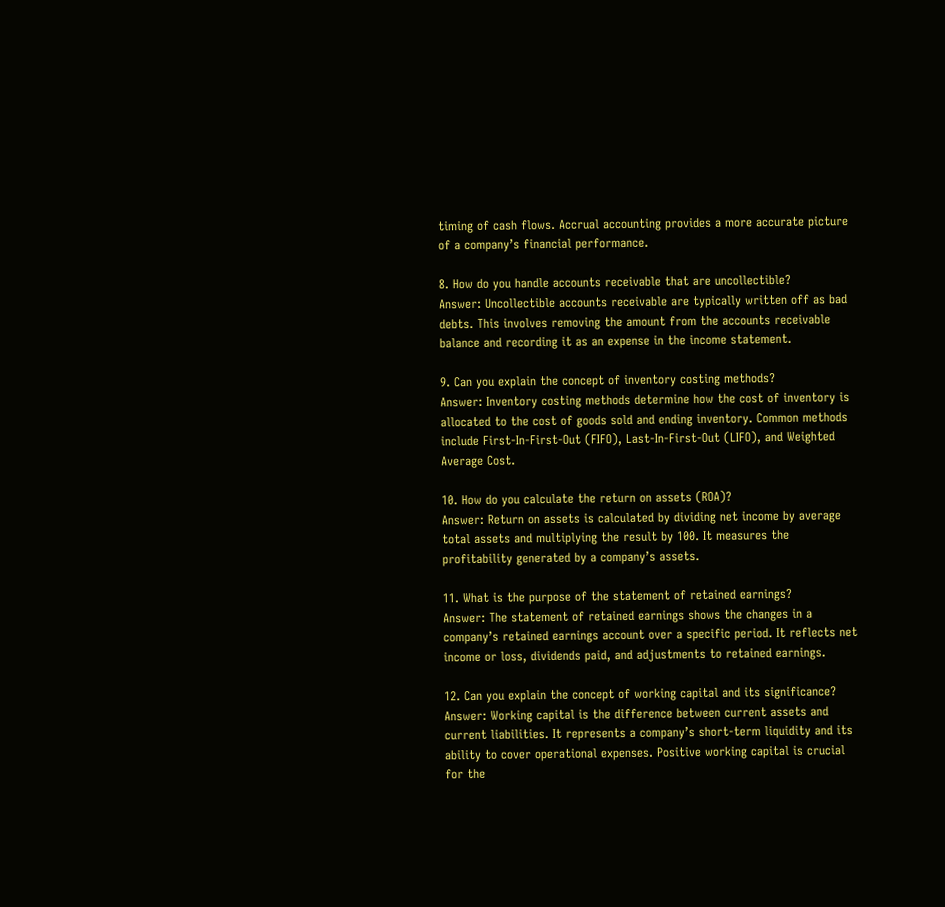timing of cash flows. Accrual accounting provides a more accurate picture of a company’s financial performance.

8. How do you handle accounts receivable that are uncollectible?
Answer: Uncollectible accounts receivable are typically written off as bad debts. This involves removing the amount from the accounts receivable balance and recording it as an expense in the income statement.

9. Can you explain the concept of inventory costing methods?
Answer: Inventory costing methods determine how the cost of inventory is allocated to the cost of goods sold and ending inventory. Common methods include First-In-First-Out (FIFO), Last-In-First-Out (LIFO), and Weighted Average Cost.

10. How do you calculate the return on assets (ROA)?
Answer: Return on assets is calculated by dividing net income by average total assets and multiplying the result by 100. It measures the profitability generated by a company’s assets.

11. What is the purpose of the statement of retained earnings?
Answer: The statement of retained earnings shows the changes in a company’s retained earnings account over a specific period. It reflects net income or loss, dividends paid, and adjustments to retained earnings.

12. Can you explain the concept of working capital and its significance?
Answer: Working capital is the difference between current assets and current liabilities. It represents a company’s short-term liquidity and its ability to cover operational expenses. Positive working capital is crucial for the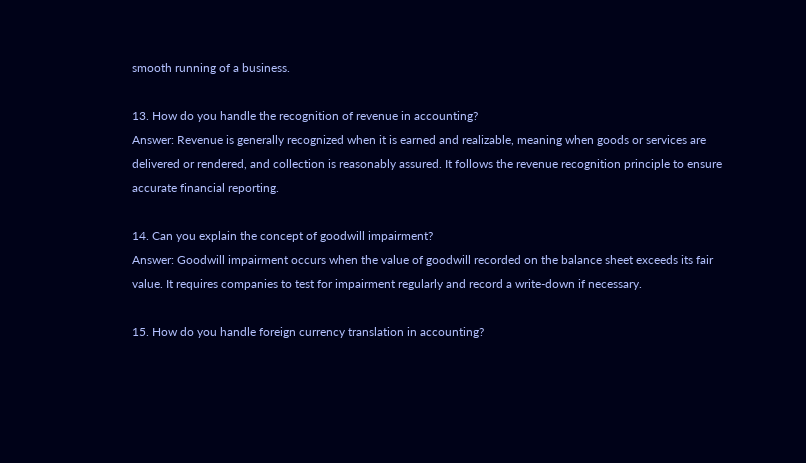smooth running of a business.

13. How do you handle the recognition of revenue in accounting?
Answer: Revenue is generally recognized when it is earned and realizable, meaning when goods or services are delivered or rendered, and collection is reasonably assured. It follows the revenue recognition principle to ensure accurate financial reporting.

14. Can you explain the concept of goodwill impairment?
Answer: Goodwill impairment occurs when the value of goodwill recorded on the balance sheet exceeds its fair value. It requires companies to test for impairment regularly and record a write-down if necessary.

15. How do you handle foreign currency translation in accounting?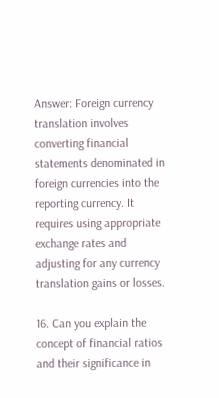Answer: Foreign currency translation involves converting financial statements denominated in foreign currencies into the reporting currency. It requires using appropriate exchange rates and adjusting for any currency translation gains or losses.

16. Can you explain the concept of financial ratios and their significance in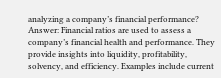analyzing a company’s financial performance?
Answer: Financial ratios are used to assess a company’s financial health and performance. They provide insights into liquidity, profitability, solvency, and efficiency. Examples include current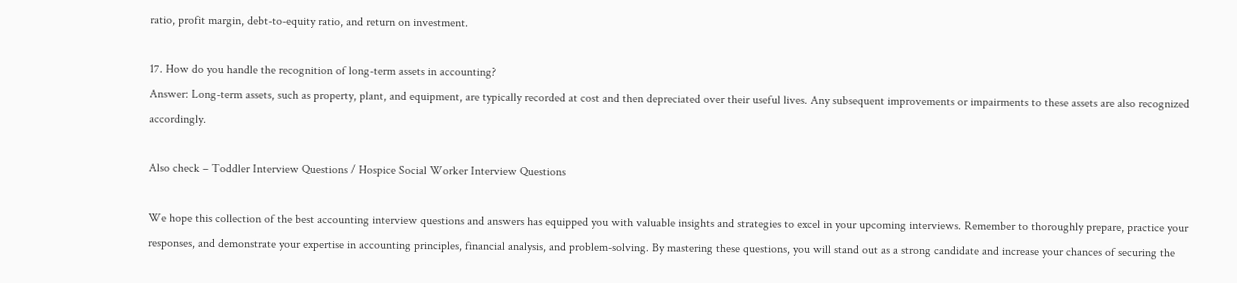ratio, profit margin, debt-to-equity ratio, and return on investment.

17. How do you handle the recognition of long-term assets in accounting?
Answer: Long-term assets, such as property, plant, and equipment, are typically recorded at cost and then depreciated over their useful lives. Any subsequent improvements or impairments to these assets are also recognized accordingly.

Also check – Toddler Interview Questions / Hospice Social Worker Interview Questions

We hope this collection of the best accounting interview questions and answers has equipped you with valuable insights and strategies to excel in your upcoming interviews. Remember to thoroughly prepare, practice your responses, and demonstrate your expertise in accounting principles, financial analysis, and problem-solving. By mastering these questions, you will stand out as a strong candidate and increase your chances of securing the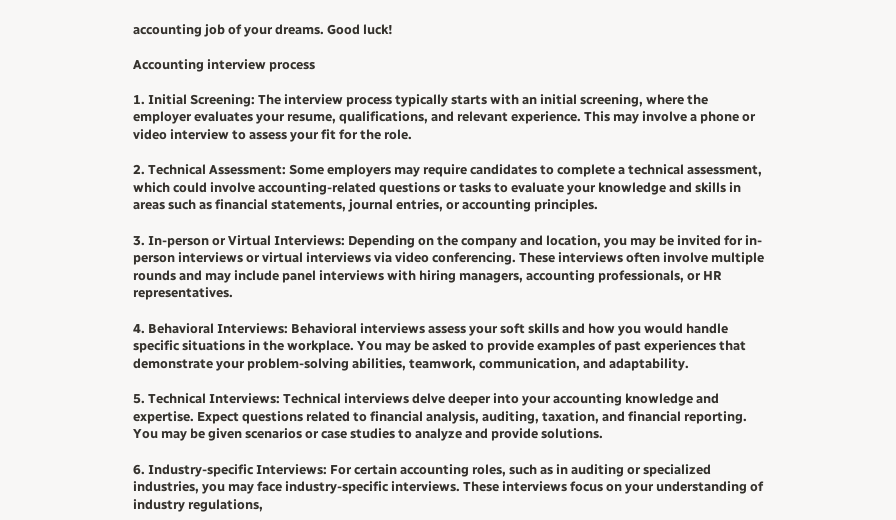accounting job of your dreams. Good luck!

Accounting interview process

1. Initial Screening: The interview process typically starts with an initial screening, where the employer evaluates your resume, qualifications, and relevant experience. This may involve a phone or video interview to assess your fit for the role.

2. Technical Assessment: Some employers may require candidates to complete a technical assessment, which could involve accounting-related questions or tasks to evaluate your knowledge and skills in areas such as financial statements, journal entries, or accounting principles.

3. In-person or Virtual Interviews: Depending on the company and location, you may be invited for in-person interviews or virtual interviews via video conferencing. These interviews often involve multiple rounds and may include panel interviews with hiring managers, accounting professionals, or HR representatives.

4. Behavioral Interviews: Behavioral interviews assess your soft skills and how you would handle specific situations in the workplace. You may be asked to provide examples of past experiences that demonstrate your problem-solving abilities, teamwork, communication, and adaptability.

5. Technical Interviews: Technical interviews delve deeper into your accounting knowledge and expertise. Expect questions related to financial analysis, auditing, taxation, and financial reporting. You may be given scenarios or case studies to analyze and provide solutions.

6. Industry-specific Interviews: For certain accounting roles, such as in auditing or specialized industries, you may face industry-specific interviews. These interviews focus on your understanding of industry regulations,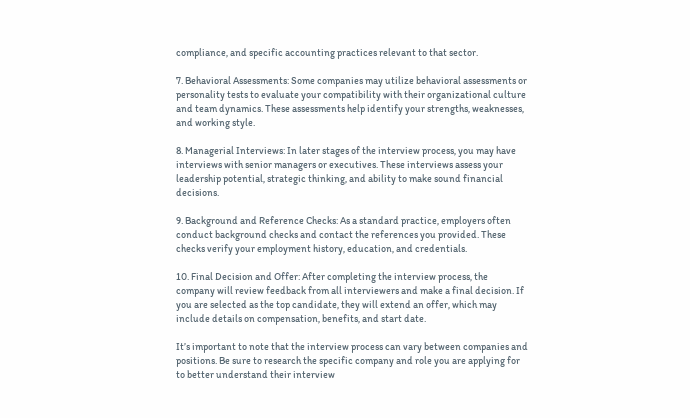compliance, and specific accounting practices relevant to that sector.

7. Behavioral Assessments: Some companies may utilize behavioral assessments or personality tests to evaluate your compatibility with their organizational culture and team dynamics. These assessments help identify your strengths, weaknesses, and working style.

8. Managerial Interviews: In later stages of the interview process, you may have interviews with senior managers or executives. These interviews assess your leadership potential, strategic thinking, and ability to make sound financial decisions.

9. Background and Reference Checks: As a standard practice, employers often conduct background checks and contact the references you provided. These checks verify your employment history, education, and credentials.

10. Final Decision and Offer: After completing the interview process, the company will review feedback from all interviewers and make a final decision. If you are selected as the top candidate, they will extend an offer, which may include details on compensation, benefits, and start date.

It’s important to note that the interview process can vary between companies and positions. Be sure to research the specific company and role you are applying for to better understand their interview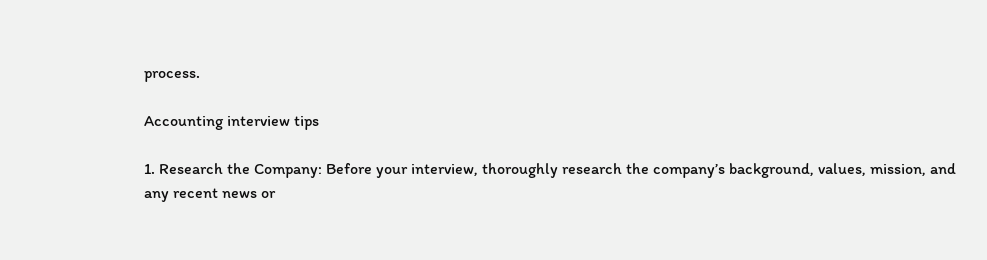process.

Accounting interview tips

1. Research the Company: Before your interview, thoroughly research the company’s background, values, mission, and any recent news or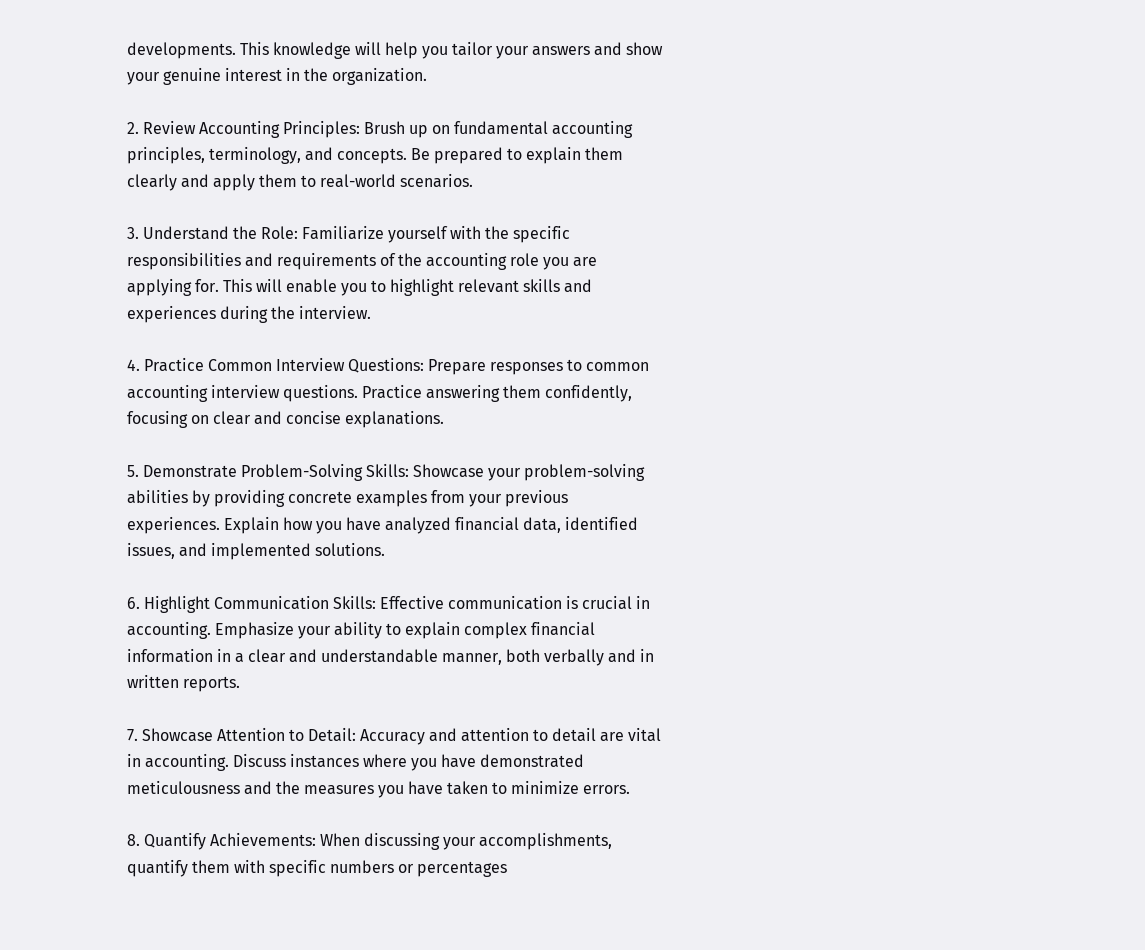developments. This knowledge will help you tailor your answers and show your genuine interest in the organization.

2. Review Accounting Principles: Brush up on fundamental accounting principles, terminology, and concepts. Be prepared to explain them clearly and apply them to real-world scenarios.

3. Understand the Role: Familiarize yourself with the specific responsibilities and requirements of the accounting role you are applying for. This will enable you to highlight relevant skills and experiences during the interview.

4. Practice Common Interview Questions: Prepare responses to common accounting interview questions. Practice answering them confidently, focusing on clear and concise explanations.

5. Demonstrate Problem-Solving Skills: Showcase your problem-solving abilities by providing concrete examples from your previous experiences. Explain how you have analyzed financial data, identified issues, and implemented solutions.

6. Highlight Communication Skills: Effective communication is crucial in accounting. Emphasize your ability to explain complex financial information in a clear and understandable manner, both verbally and in written reports.

7. Showcase Attention to Detail: Accuracy and attention to detail are vital in accounting. Discuss instances where you have demonstrated meticulousness and the measures you have taken to minimize errors.

8. Quantify Achievements: When discussing your accomplishments, quantify them with specific numbers or percentages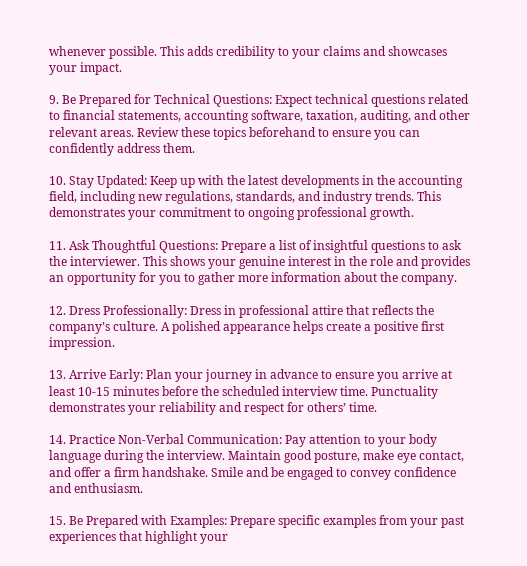whenever possible. This adds credibility to your claims and showcases your impact.

9. Be Prepared for Technical Questions: Expect technical questions related to financial statements, accounting software, taxation, auditing, and other relevant areas. Review these topics beforehand to ensure you can confidently address them.

10. Stay Updated: Keep up with the latest developments in the accounting field, including new regulations, standards, and industry trends. This demonstrates your commitment to ongoing professional growth.

11. Ask Thoughtful Questions: Prepare a list of insightful questions to ask the interviewer. This shows your genuine interest in the role and provides an opportunity for you to gather more information about the company.

12. Dress Professionally: Dress in professional attire that reflects the company’s culture. A polished appearance helps create a positive first impression.

13. Arrive Early: Plan your journey in advance to ensure you arrive at least 10-15 minutes before the scheduled interview time. Punctuality demonstrates your reliability and respect for others’ time.

14. Practice Non-Verbal Communication: Pay attention to your body language during the interview. Maintain good posture, make eye contact, and offer a firm handshake. Smile and be engaged to convey confidence and enthusiasm.

15. Be Prepared with Examples: Prepare specific examples from your past experiences that highlight your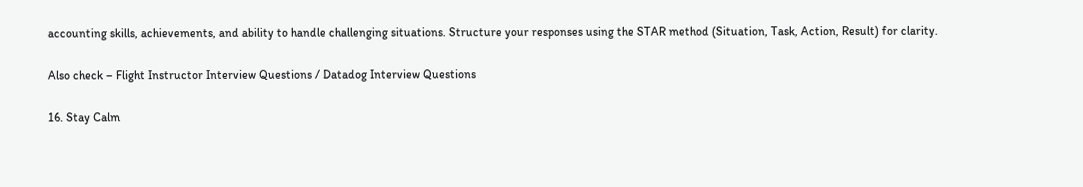accounting skills, achievements, and ability to handle challenging situations. Structure your responses using the STAR method (Situation, Task, Action, Result) for clarity.

Also check – Flight Instructor Interview Questions / Datadog Interview Questions

16. Stay Calm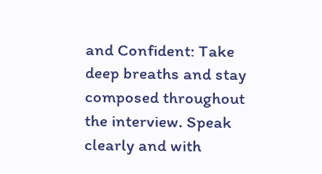and Confident: Take deep breaths and stay composed throughout the interview. Speak clearly and with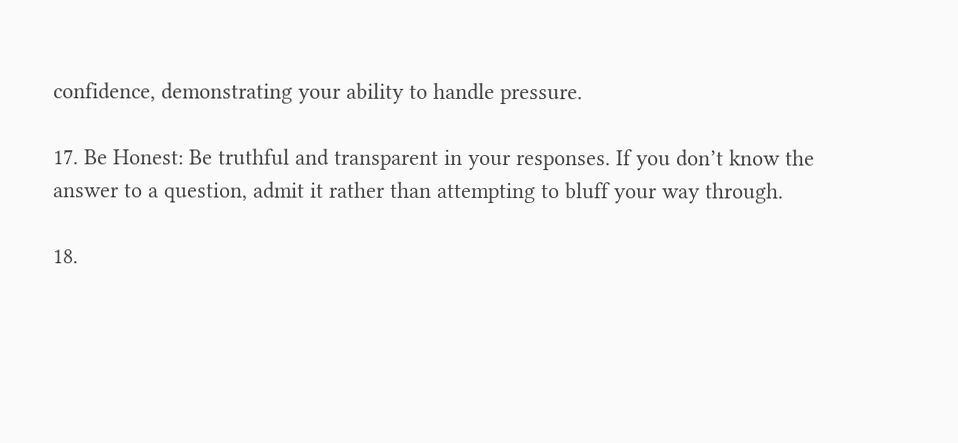confidence, demonstrating your ability to handle pressure.

17. Be Honest: Be truthful and transparent in your responses. If you don’t know the answer to a question, admit it rather than attempting to bluff your way through.

18.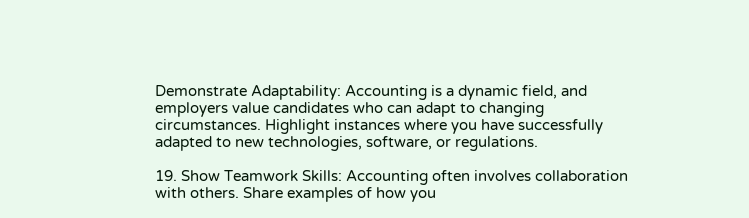Demonstrate Adaptability: Accounting is a dynamic field, and employers value candidates who can adapt to changing circumstances. Highlight instances where you have successfully adapted to new technologies, software, or regulations.

19. Show Teamwork Skills: Accounting often involves collaboration with others. Share examples of how you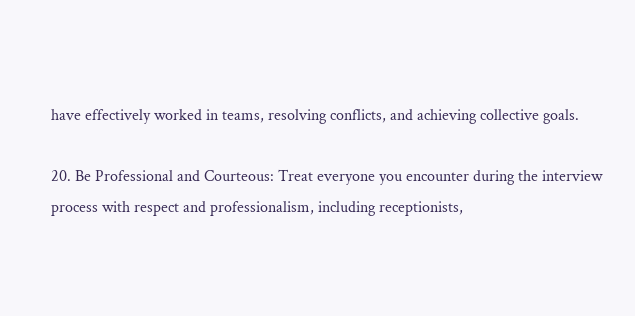have effectively worked in teams, resolving conflicts, and achieving collective goals.

20. Be Professional and Courteous: Treat everyone you encounter during the interview process with respect and professionalism, including receptionists,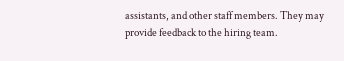assistants, and other staff members. They may provide feedback to the hiring team.